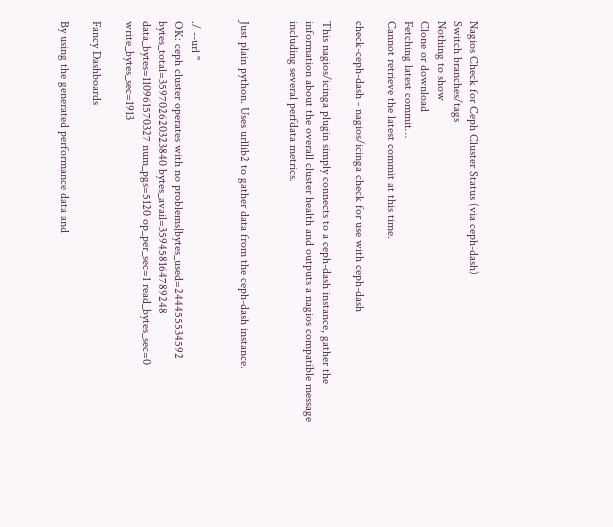Nagios Check for Ceph Cluster Status (via ceph-dash)
Switch branches/tags
Nothing to show
Clone or download
Fetching latest commit…
Cannot retrieve the latest commit at this time.

check-ceph-dash - nagios/icinga check for use with ceph-dash

This nagios/icinga plugin simply connects to a ceph-dash instance, gather the information about the overall cluster health and outputs a nagios compatible message including several perfdata metrics.


Just plain python. Uses urllib2 to gather data from the ceph-dash instance.


./ --url ''
OK: ceph cluster operates with no problems|bytes_used=244455534592 bytes_total=359702620323840 bytes_avail=359458164789248 data_bytes=110961570327 num_pgs=5120 op_per_sec=1 read_bytes_sec=0 write_bytes_sec=1913

Fancy Dashboards

By using the generated performance data and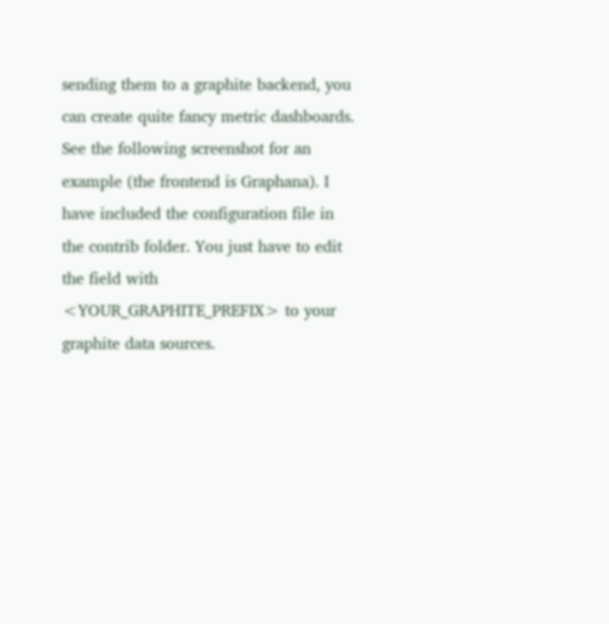sending them to a graphite backend, you can create quite fancy metric dashboards. See the following screenshot for an example (the frontend is Graphana). I have included the configuration file in the contrib folder. You just have to edit the field with <YOUR_GRAPHITE_PREFIX> to your graphite data sources.